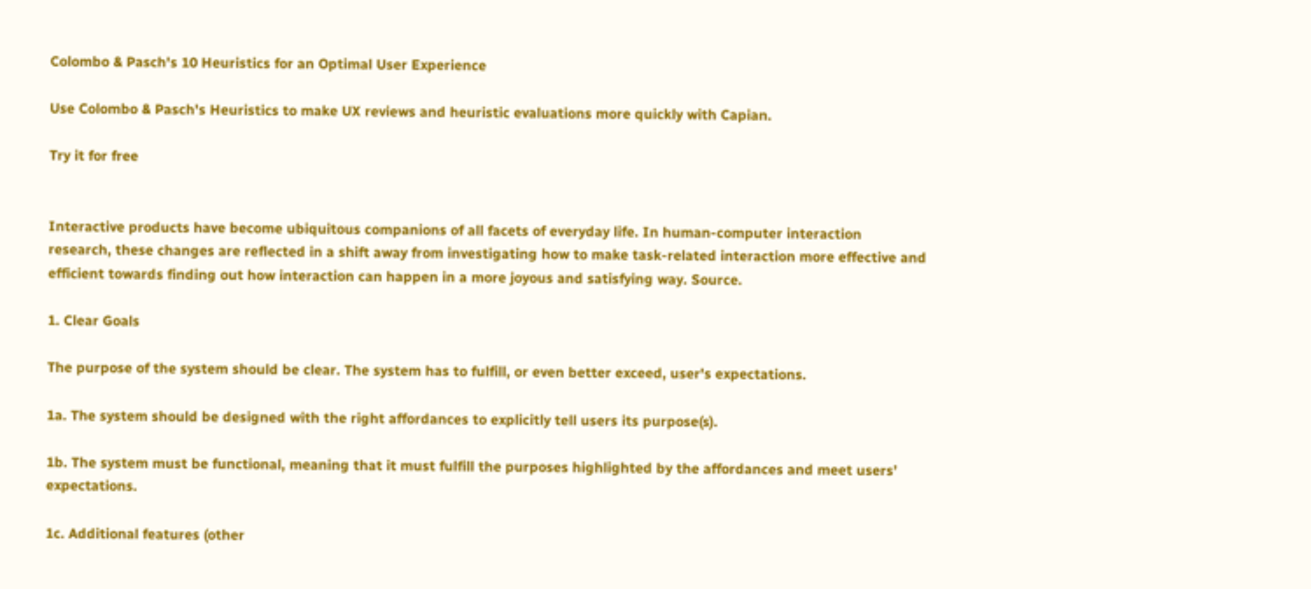Colombo & Pasch's 10 Heuristics for an Optimal User Experience

Use Colombo & Pasch's Heuristics to make UX reviews and heuristic evaluations more quickly with Capian.

Try it for free


Interactive products have become ubiquitous companions of all facets of everyday life. In human-computer interaction research, these changes are reflected in a shift away from investigating how to make task-related interaction more effective and efficient towards finding out how interaction can happen in a more joyous and satisfying way. Source.

1. Clear Goals

The purpose of the system should be clear. The system has to fulfill, or even better exceed, user's expectations.

1a. The system should be designed with the right affordances to explicitly tell users its purpose(s).

1b. The system must be functional, meaning that it must fulfill the purposes highlighted by the affordances and meet users’ expectations.

1c. Additional features (other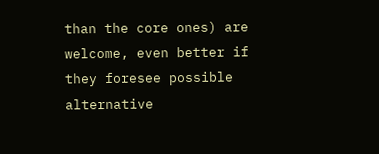than the core ones) are welcome, even better if they foresee possible alternative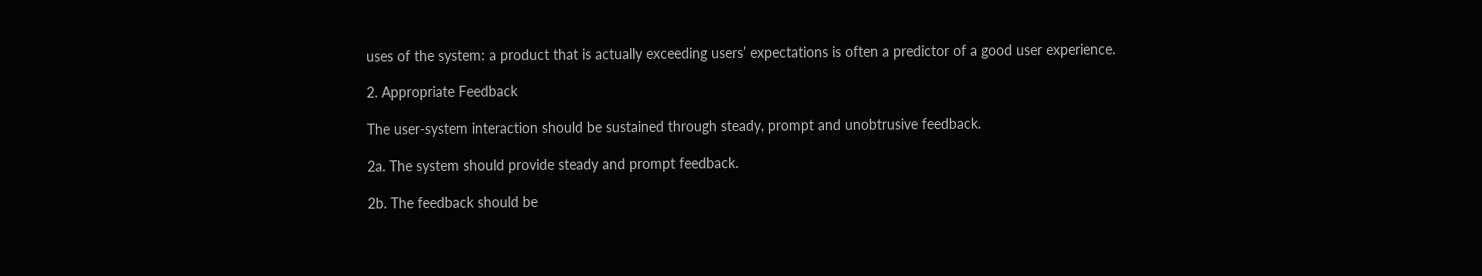uses of the system: a product that is actually exceeding users’ expectations is often a predictor of a good user experience.

2. Appropriate Feedback

The user-system interaction should be sustained through steady, prompt and unobtrusive feedback.

2a. The system should provide steady and prompt feedback.

2b. The feedback should be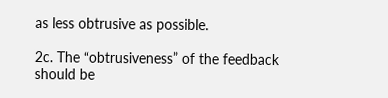as less obtrusive as possible.

2c. The “obtrusiveness” of the feedback should be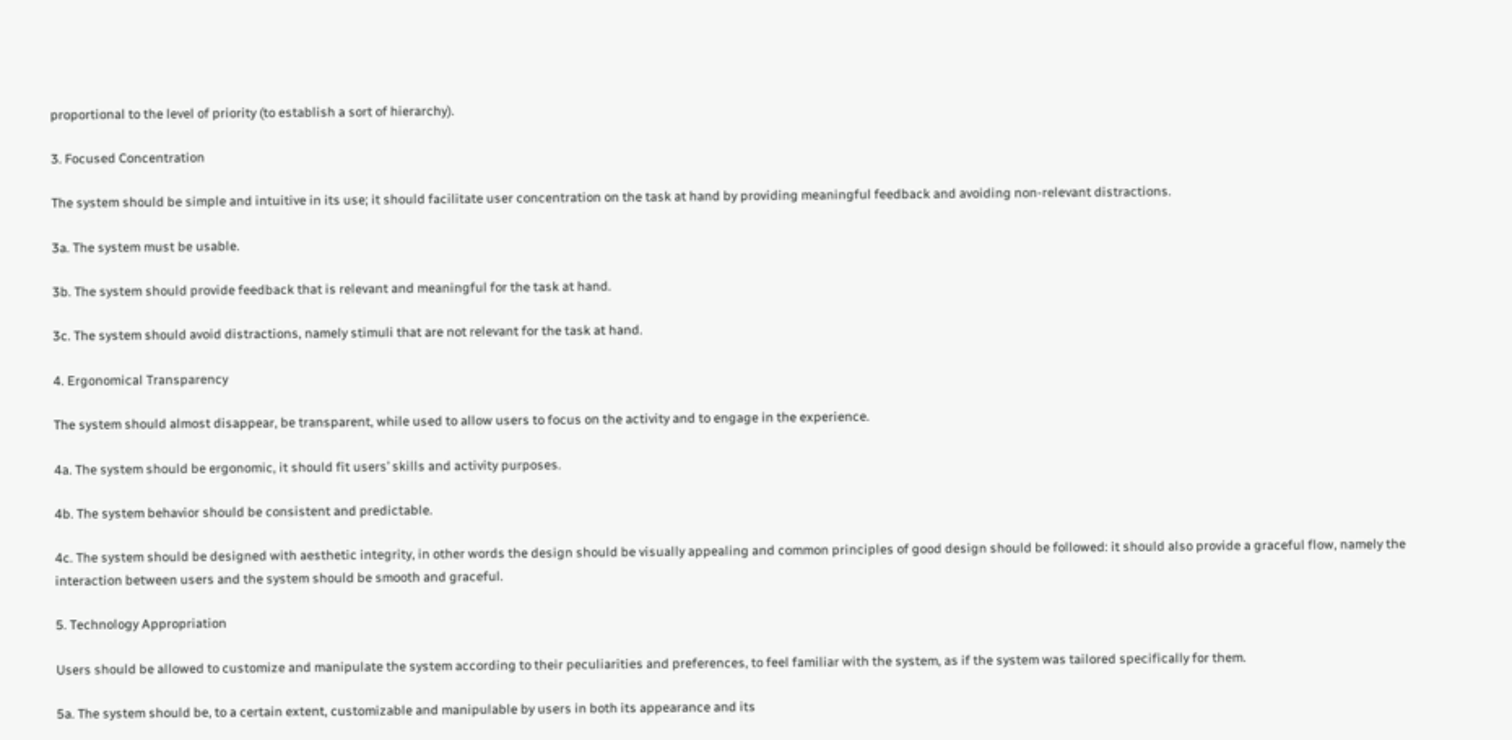proportional to the level of priority (to establish a sort of hierarchy).

3. Focused Concentration

The system should be simple and intuitive in its use; it should facilitate user concentration on the task at hand by providing meaningful feedback and avoiding non-relevant distractions.

3a. The system must be usable.

3b. The system should provide feedback that is relevant and meaningful for the task at hand.

3c. The system should avoid distractions, namely stimuli that are not relevant for the task at hand.

4. Ergonomical Transparency

The system should almost disappear, be transparent, while used to allow users to focus on the activity and to engage in the experience.

4a. The system should be ergonomic, it should fit users’ skills and activity purposes.

4b. The system behavior should be consistent and predictable.

4c. The system should be designed with aesthetic integrity, in other words the design should be visually appealing and common principles of good design should be followed: it should also provide a graceful flow, namely the interaction between users and the system should be smooth and graceful.

5. Technology Appropriation

Users should be allowed to customize and manipulate the system according to their peculiarities and preferences, to feel familiar with the system, as if the system was tailored specifically for them.

5a. The system should be, to a certain extent, customizable and manipulable by users in both its appearance and its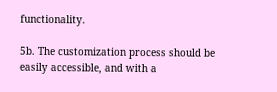functionality.

5b. The customization process should be easily accessible, and with a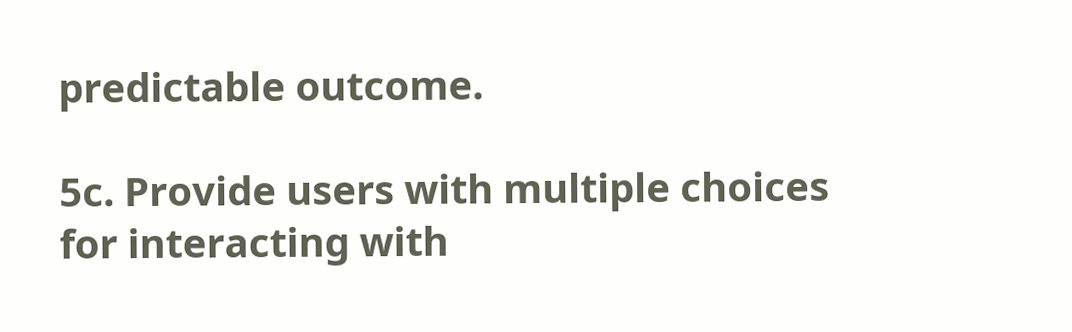predictable outcome.

5c. Provide users with multiple choices for interacting with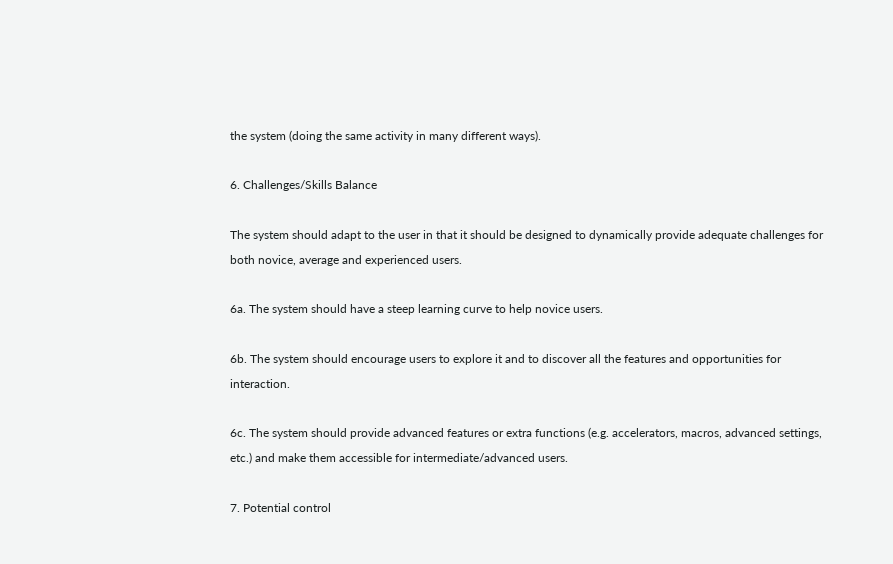the system (doing the same activity in many different ways).

6. Challenges/Skills Balance

The system should adapt to the user in that it should be designed to dynamically provide adequate challenges for both novice, average and experienced users.

6a. The system should have a steep learning curve to help novice users.

6b. The system should encourage users to explore it and to discover all the features and opportunities for interaction.

6c. The system should provide advanced features or extra functions (e.g. accelerators, macros, advanced settings, etc.) and make them accessible for intermediate/advanced users.

7. Potential control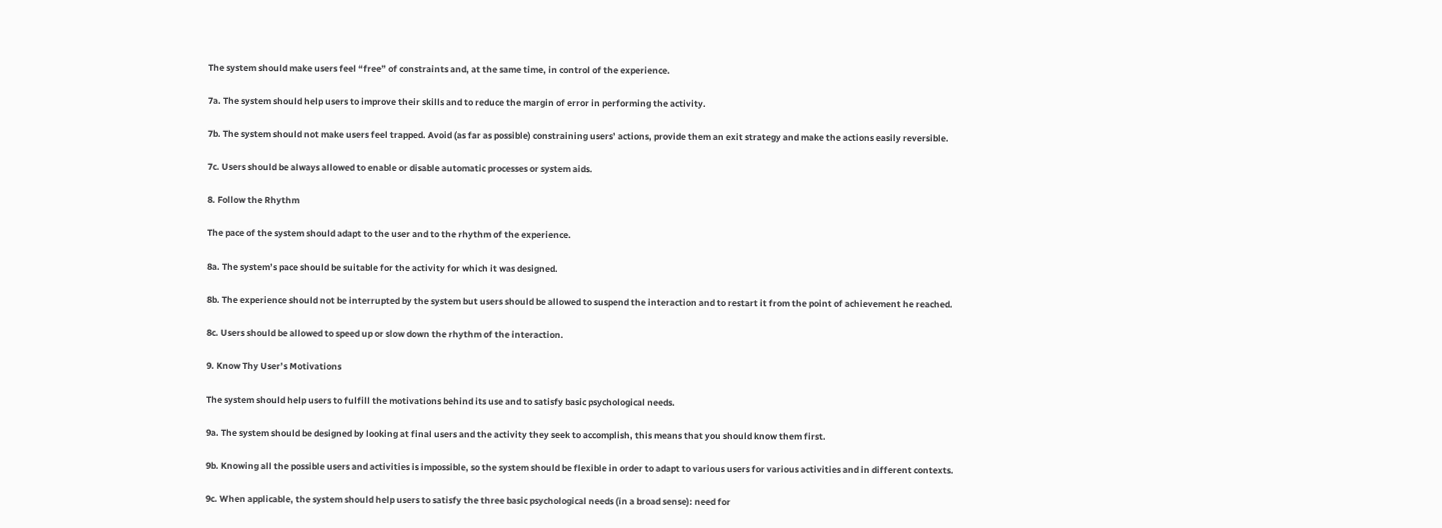The system should make users feel “free” of constraints and, at the same time, in control of the experience.

7a. The system should help users to improve their skills and to reduce the margin of error in performing the activity.

7b. The system should not make users feel trapped. Avoid (as far as possible) constraining users’ actions, provide them an exit strategy and make the actions easily reversible.

7c. Users should be always allowed to enable or disable automatic processes or system aids.

8. Follow the Rhythm

The pace of the system should adapt to the user and to the rhythm of the experience.

8a. The system’s pace should be suitable for the activity for which it was designed.

8b. The experience should not be interrupted by the system but users should be allowed to suspend the interaction and to restart it from the point of achievement he reached.

8c. Users should be allowed to speed up or slow down the rhythm of the interaction.

9. Know Thy User’s Motivations

The system should help users to fulfill the motivations behind its use and to satisfy basic psychological needs.

9a. The system should be designed by looking at final users and the activity they seek to accomplish, this means that you should know them first.

9b. Knowing all the possible users and activities is impossible, so the system should be flexible in order to adapt to various users for various activities and in different contexts.

9c. When applicable, the system should help users to satisfy the three basic psychological needs (in a broad sense): need for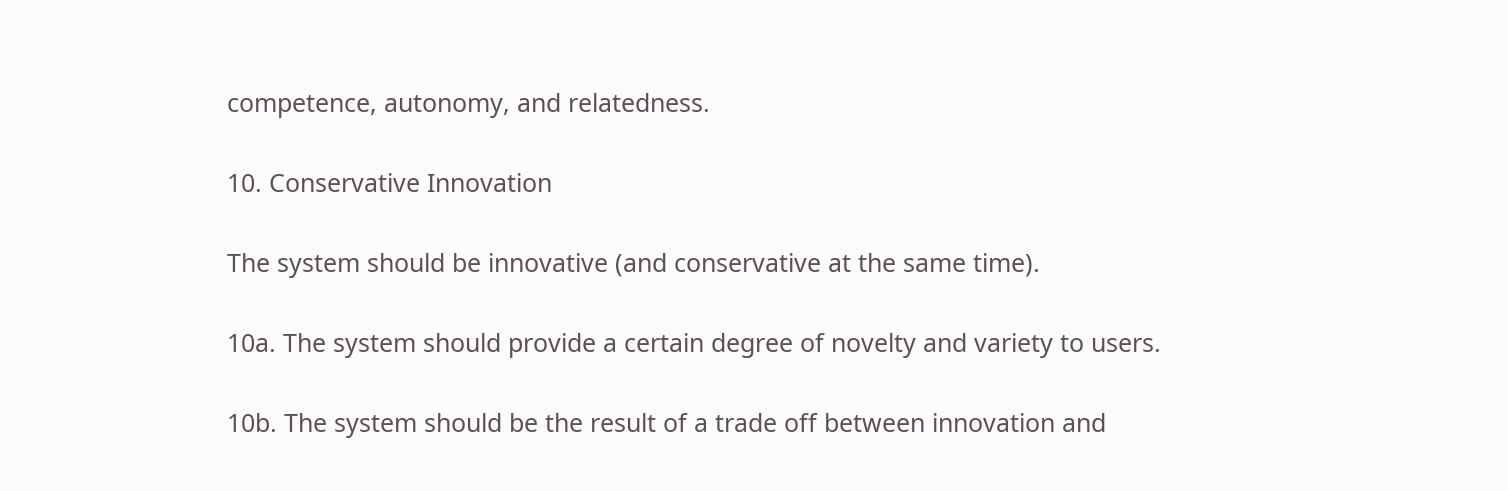competence, autonomy, and relatedness.

10. Conservative Innovation

The system should be innovative (and conservative at the same time).

10a. The system should provide a certain degree of novelty and variety to users.

10b. The system should be the result of a trade off between innovation and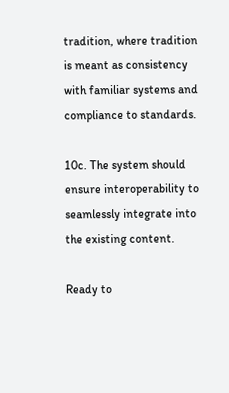tradition, where tradition is meant as consistency with familiar systems and compliance to standards.

10c. The system should ensure interoperability to seamlessly integrate into the existing content.

Ready to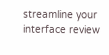streamline your interface review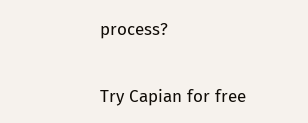process?

Try Capian for free